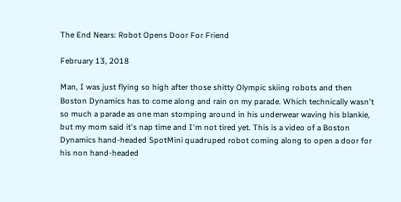The End Nears: Robot Opens Door For Friend

February 13, 2018

Man, I was just flying so high after those shitty Olympic skiing robots and then Boston Dynamics has to come along and rain on my parade. Which technically wasn't so much a parade as one man stomping around in his underwear waving his blankie, but my mom said it's nap time and I'm not tired yet. This is a video of a Boston Dynamics hand-headed SpotMini quadruped robot coming along to open a door for his non hand-headed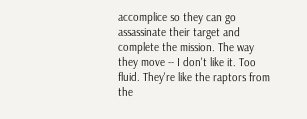accomplice so they can go assassinate their target and complete the mission. The way they move -- I don't like it. Too fluid. They're like the raptors from the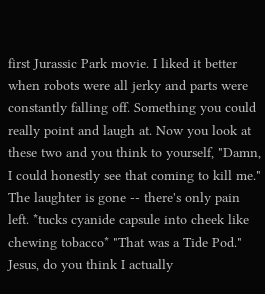first Jurassic Park movie. I liked it better when robots were all jerky and parts were constantly falling off. Something you could really point and laugh at. Now you look at these two and you think to yourself, "Damn, I could honestly see that coming to kill me." The laughter is gone -- there's only pain left. *tucks cyanide capsule into cheek like chewing tobacco* "That was a Tide Pod." Jesus, do you think I actually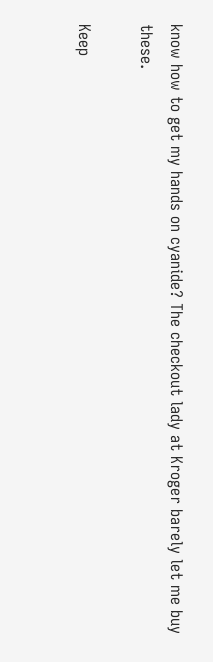know how to get my hands on cyanide? The checkout lady at Kroger barely let me buy these.

Keep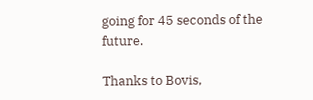going for 45 seconds of the future.

Thanks to Bovis,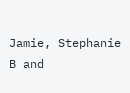Jamie, Stephanie B and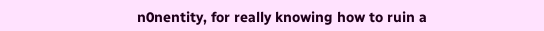n0nentity, for really knowing how to ruin a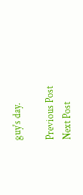guy's day.

Previous Post
Next Post